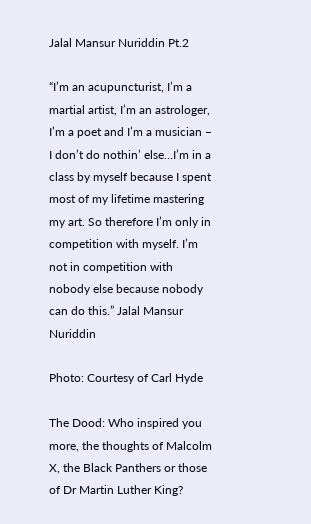Jalal Mansur Nuriddin Pt.2

“I’m an acupuncturist, I’m a martial artist, I’m an astrologer, I’m a poet and I’m a musician – I don’t do nothin’ else…I’m in a class by myself because I spent most of my lifetime mastering my art. So therefore I’m only in competition with myself. I’m not in competition with nobody else because nobody can do this.” Jalal Mansur Nuriddin

Photo: Courtesy of Carl Hyde

The Dood: Who inspired you more, the thoughts of Malcolm X, the Black Panthers or those of Dr Martin Luther King?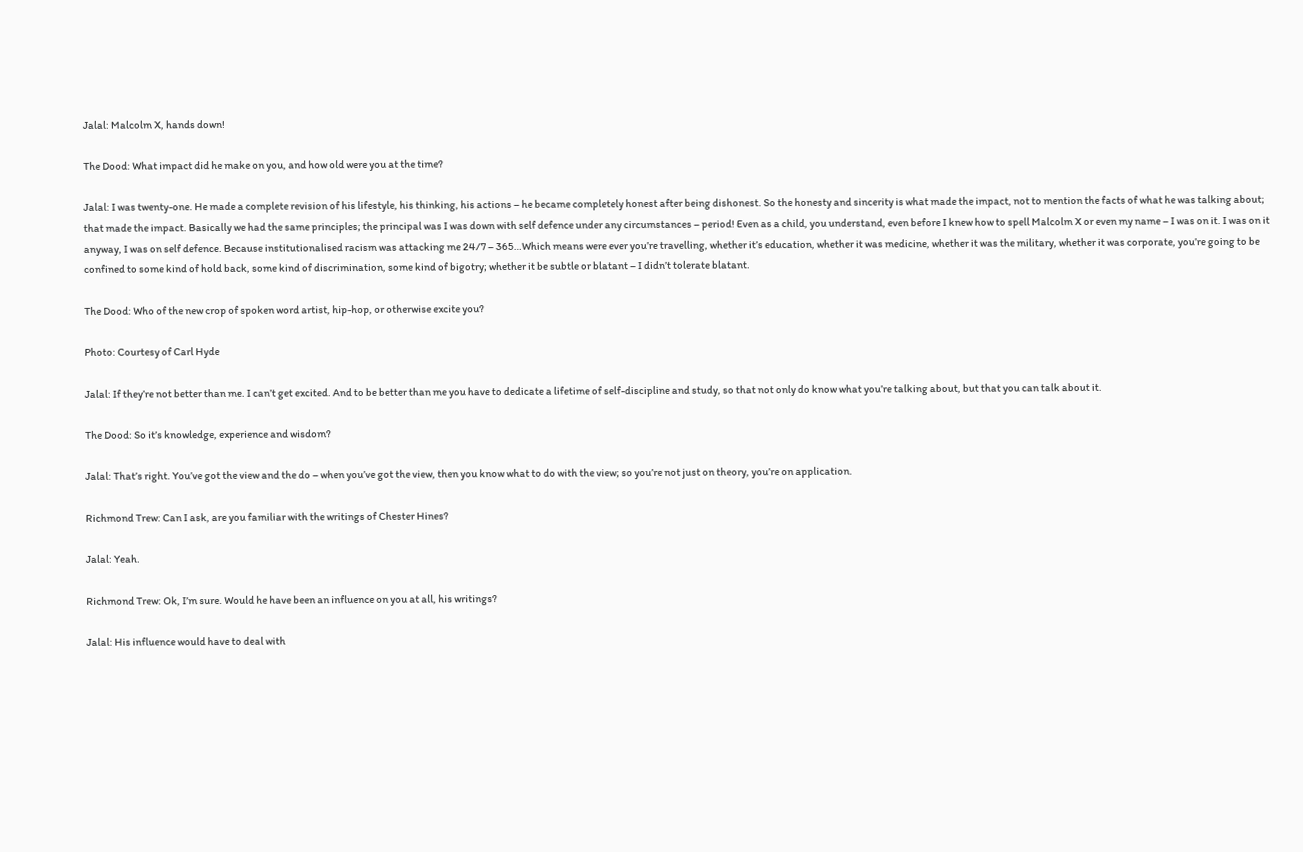Jalal: Malcolm X, hands down!

The Dood: What impact did he make on you, and how old were you at the time?

Jalal: I was twenty-one. He made a complete revision of his lifestyle, his thinking, his actions – he became completely honest after being dishonest. So the honesty and sincerity is what made the impact, not to mention the facts of what he was talking about; that made the impact. Basically we had the same principles; the principal was I was down with self defence under any circumstances – period! Even as a child, you understand, even before I knew how to spell Malcolm X or even my name – I was on it. I was on it anyway, I was on self defence. Because institutionalised racism was attacking me 24/7 – 365…Which means were ever you’re travelling, whether it’s education, whether it was medicine, whether it was the military, whether it was corporate, you’re going to be confined to some kind of hold back, some kind of discrimination, some kind of bigotry; whether it be subtle or blatant – I didn’t tolerate blatant.

The Dood: Who of the new crop of spoken word artist, hip-hop, or otherwise excite you?

Photo: Courtesy of Carl Hyde

Jalal: If they’re not better than me. I can’t get excited. And to be better than me you have to dedicate a lifetime of self-discipline and study, so that not only do know what you’re talking about, but that you can talk about it.

The Dood: So it’s knowledge, experience and wisdom?

Jalal: That’s right. You’ve got the view and the do – when you’ve got the view, then you know what to do with the view; so you’re not just on theory, you’re on application.

Richmond Trew: Can I ask, are you familiar with the writings of Chester Hines?

Jalal: Yeah.

Richmond Trew: Ok, I’m sure. Would he have been an influence on you at all, his writings?

Jalal: His influence would have to deal with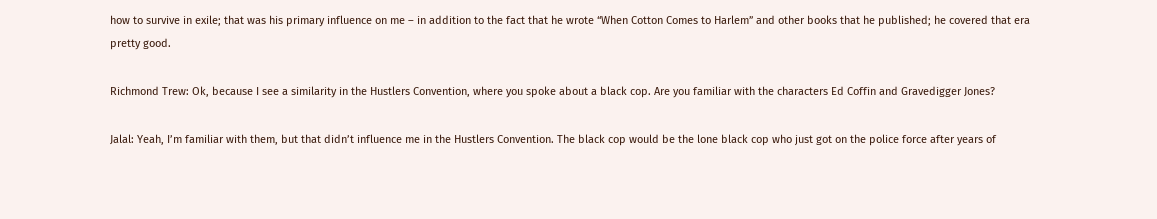how to survive in exile; that was his primary influence on me – in addition to the fact that he wrote “When Cotton Comes to Harlem” and other books that he published; he covered that era pretty good.

Richmond Trew: Ok, because I see a similarity in the Hustlers Convention, where you spoke about a black cop. Are you familiar with the characters Ed Coffin and Gravedigger Jones?

Jalal: Yeah, I’m familiar with them, but that didn’t influence me in the Hustlers Convention. The black cop would be the lone black cop who just got on the police force after years of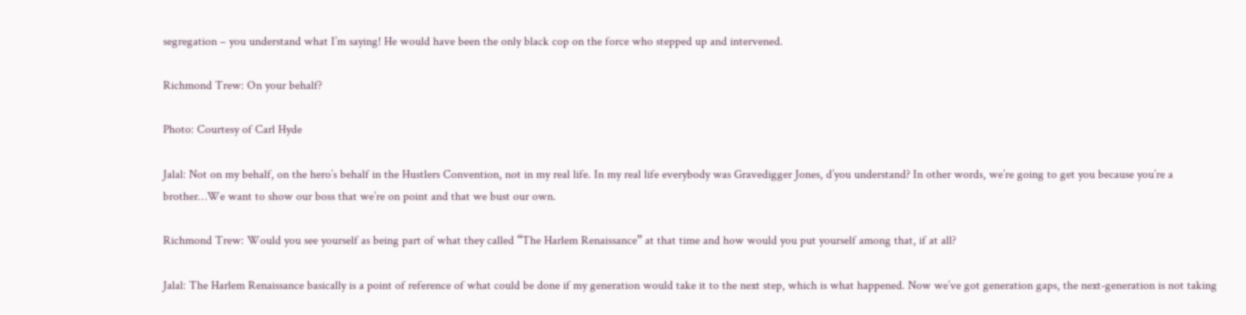segregation – you understand what I’m saying! He would have been the only black cop on the force who stepped up and intervened.

Richmond Trew: On your behalf?

Photo: Courtesy of Carl Hyde

Jalal: Not on my behalf, on the hero’s behalf in the Hustlers Convention, not in my real life. In my real life everybody was Gravedigger Jones, d’you understand? In other words, we’re going to get you because you’re a brother…We want to show our boss that we’re on point and that we bust our own.

Richmond Trew: Would you see yourself as being part of what they called “The Harlem Renaissance” at that time and how would you put yourself among that, if at all?

Jalal: The Harlem Renaissance basically is a point of reference of what could be done if my generation would take it to the next step, which is what happened. Now we’ve got generation gaps, the next-generation is not taking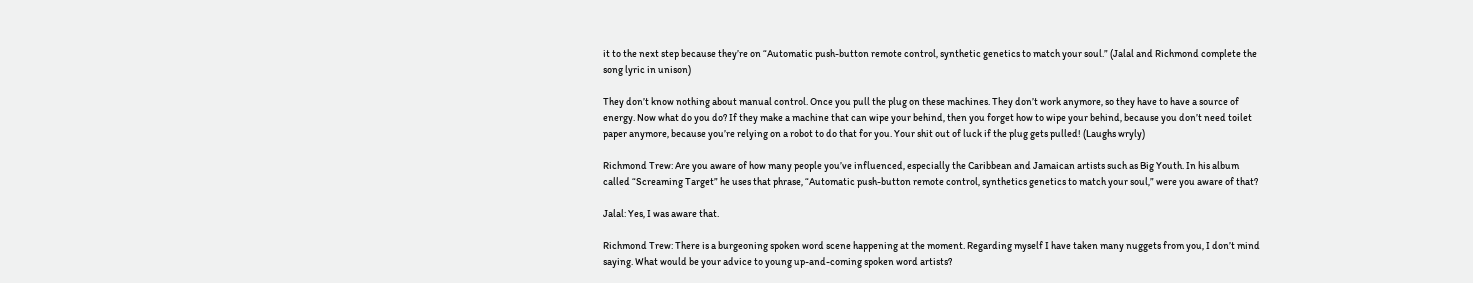it to the next step because they’re on “Automatic push-button remote control, synthetic genetics to match your soul.” (Jalal and Richmond complete the song lyric in unison)

They don’t know nothing about manual control. Once you pull the plug on these machines. They don’t work anymore, so they have to have a source of energy. Now what do you do? If they make a machine that can wipe your behind, then you forget how to wipe your behind, because you don’t need toilet paper anymore, because you’re relying on a robot to do that for you. Your shit out of luck if the plug gets pulled! (Laughs wryly)

Richmond Trew: Are you aware of how many people you’ve influenced, especially the Caribbean and Jamaican artists such as Big Youth. In his album called “Screaming Target” he uses that phrase, “Automatic push-button remote control, synthetics genetics to match your soul,” were you aware of that?

Jalal: Yes, I was aware that.

Richmond Trew: There is a burgeoning spoken word scene happening at the moment. Regarding myself I have taken many nuggets from you, I don’t mind saying. What would be your advice to young up-and-coming spoken word artists?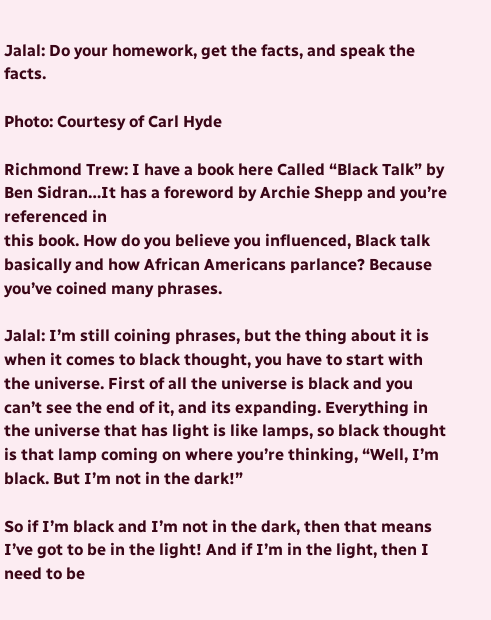Jalal: Do your homework, get the facts, and speak the facts.

Photo: Courtesy of Carl Hyde

Richmond Trew: I have a book here Called “Black Talk” by Ben Sidran…It has a foreword by Archie Shepp and you’re referenced in
this book. How do you believe you influenced, Black talk basically and how African Americans parlance? Because you’ve coined many phrases.

Jalal: I’m still coining phrases, but the thing about it is when it comes to black thought, you have to start with the universe. First of all the universe is black and you can’t see the end of it, and its expanding. Everything in the universe that has light is like lamps, so black thought is that lamp coming on where you’re thinking, “Well, I’m black. But I’m not in the dark!”

So if I’m black and I’m not in the dark, then that means I’ve got to be in the light! And if I’m in the light, then I need to be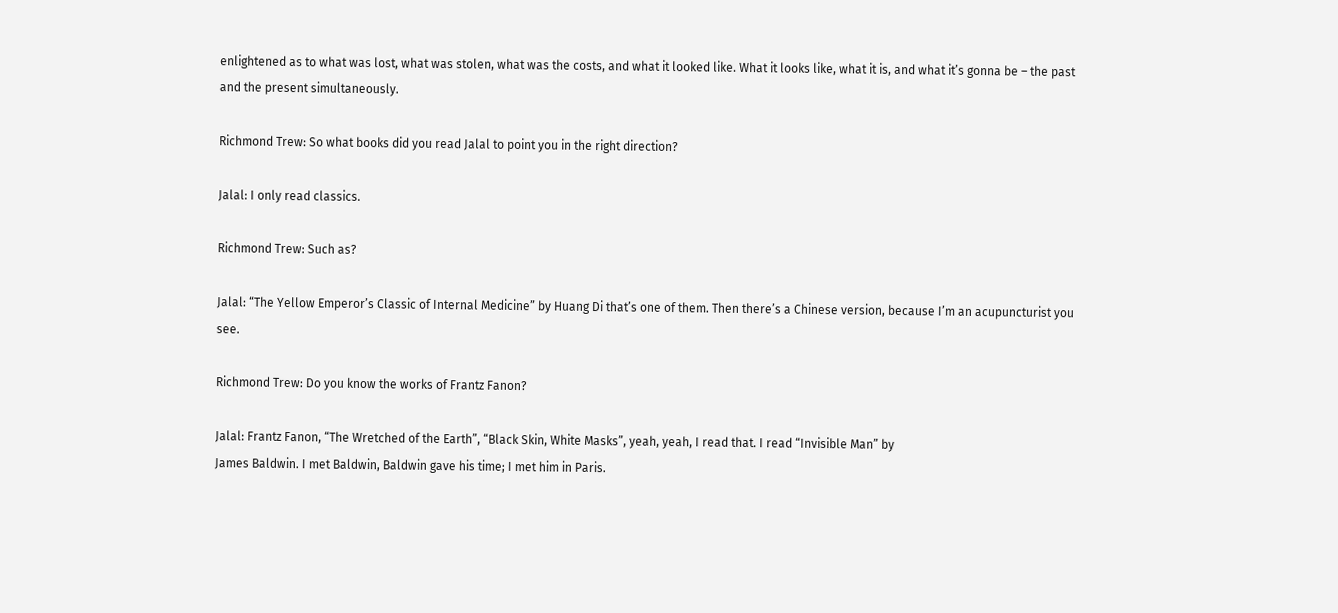enlightened as to what was lost, what was stolen, what was the costs, and what it looked like. What it looks like, what it is, and what it’s gonna be – the past and the present simultaneously.

Richmond Trew: So what books did you read Jalal to point you in the right direction?

Jalal: I only read classics.

Richmond Trew: Such as?

Jalal: “The Yellow Emperor’s Classic of Internal Medicine” by Huang Di that’s one of them. Then there’s a Chinese version, because I’m an acupuncturist you see.

Richmond Trew: Do you know the works of Frantz Fanon?

Jalal: Frantz Fanon, “The Wretched of the Earth”, “Black Skin, White Masks”, yeah, yeah, I read that. I read “Invisible Man” by
James Baldwin. I met Baldwin, Baldwin gave his time; I met him in Paris.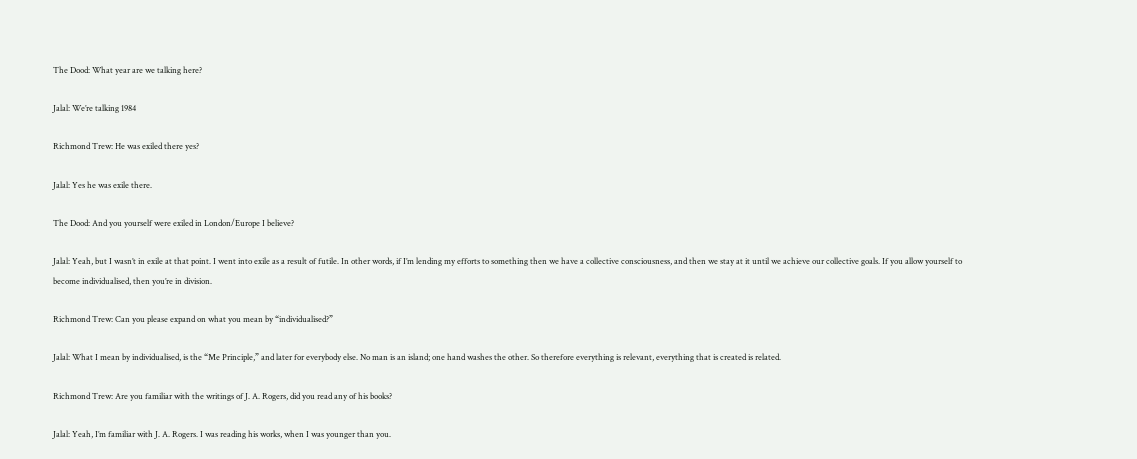The Dood: What year are we talking here?

Jalal: We’re talking 1984

Richmond Trew: He was exiled there yes?

Jalal: Yes he was exile there.

The Dood: And you yourself were exiled in London/Europe I believe?

Jalal: Yeah, but I wasn’t in exile at that point. I went into exile as a result of futile. In other words, if I’m lending my efforts to something then we have a collective consciousness, and then we stay at it until we achieve our collective goals. If you allow yourself to become individualised, then you’re in division.

Richmond Trew: Can you please expand on what you mean by “individualised?”

Jalal: What I mean by individualised, is the “Me Principle,” and later for everybody else. No man is an island; one hand washes the other. So therefore everything is relevant, everything that is created is related.

Richmond Trew: Are you familiar with the writings of J. A. Rogers, did you read any of his books?

Jalal: Yeah, I’m familiar with J. A. Rogers. I was reading his works, when I was younger than you.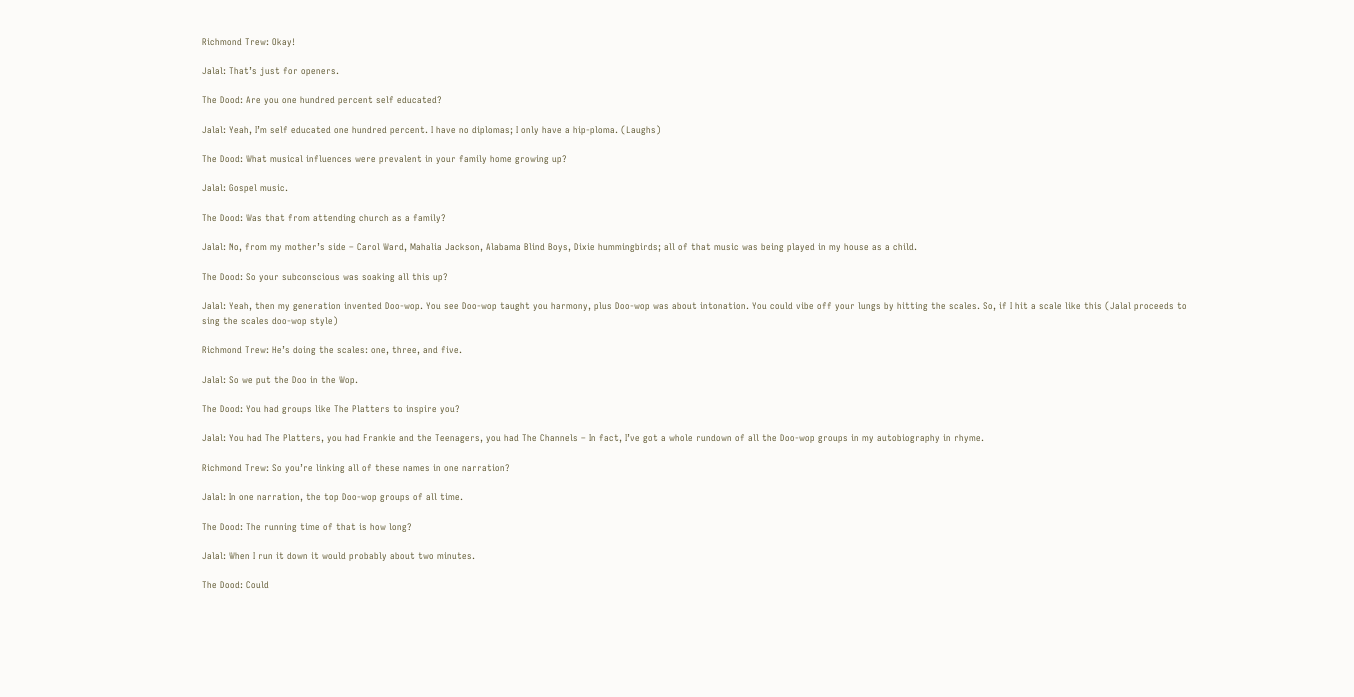Richmond Trew: Okay!

Jalal: That’s just for openers.

The Dood: Are you one hundred percent self educated?

Jalal: Yeah, I’m self educated one hundred percent. I have no diplomas; I only have a hip-ploma. (Laughs)

The Dood: What musical influences were prevalent in your family home growing up?

Jalal: Gospel music.

The Dood: Was that from attending church as a family?

Jalal: No, from my mother’s side – Carol Ward, Mahalia Jackson, Alabama Blind Boys, Dixie hummingbirds; all of that music was being played in my house as a child.

The Dood: So your subconscious was soaking all this up?

Jalal: Yeah, then my generation invented Doo-wop. You see Doo-wop taught you harmony, plus Doo-wop was about intonation. You could vibe off your lungs by hitting the scales. So, if I hit a scale like this (Jalal proceeds to sing the scales doo-wop style)

Richmond Trew: He’s doing the scales: one, three, and five.

Jalal: So we put the Doo in the Wop.

The Dood: You had groups like The Platters to inspire you?

Jalal: You had The Platters, you had Frankie and the Teenagers, you had The Channels – In fact, I’ve got a whole rundown of all the Doo-wop groups in my autobiography in rhyme.

Richmond Trew: So you’re linking all of these names in one narration?

Jalal: In one narration, the top Doo-wop groups of all time.

The Dood: The running time of that is how long?

Jalal: When I run it down it would probably about two minutes.

The Dood: Could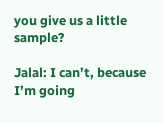you give us a little sample?

Jalal: I can’t, because I’m going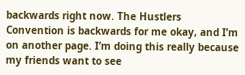backwards right now. The Hustlers Convention is backwards for me okay, and I’m on another page. I’m doing this really because my friends want to see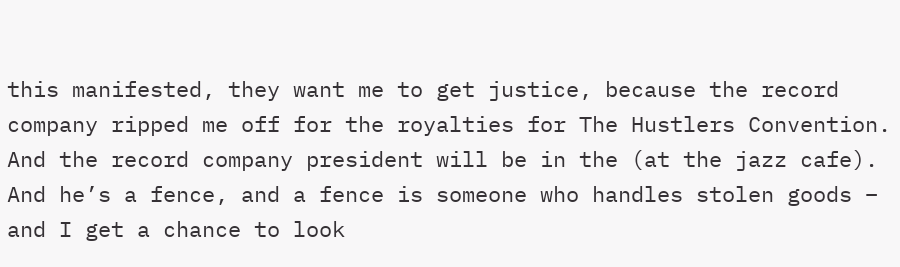this manifested, they want me to get justice, because the record company ripped me off for the royalties for The Hustlers Convention. And the record company president will be in the (at the jazz cafe). And he’s a fence, and a fence is someone who handles stolen goods – and I get a chance to look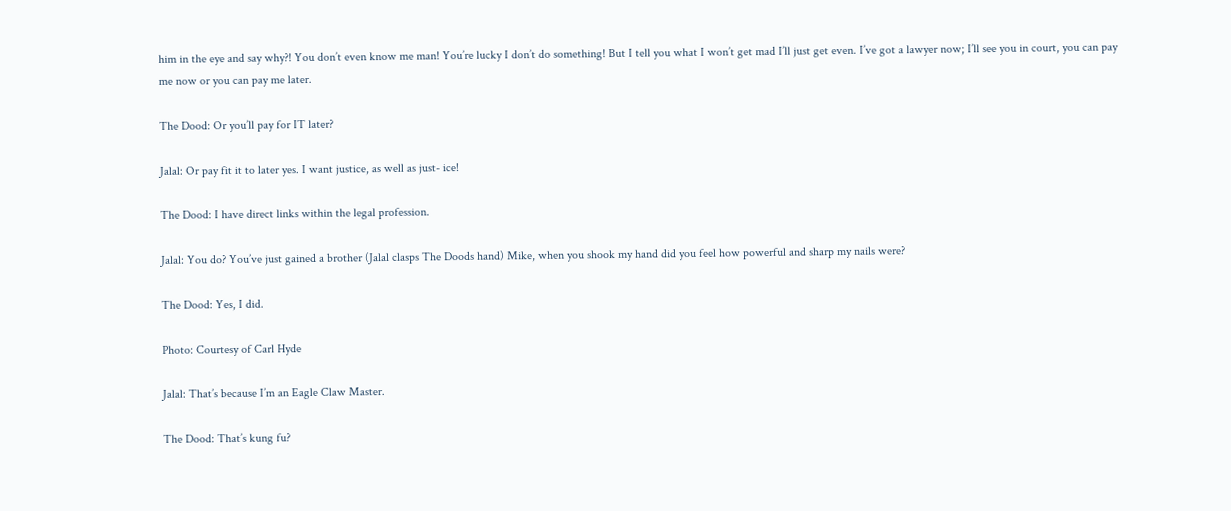him in the eye and say why?! You don’t even know me man! You’re lucky I don’t do something! But I tell you what I won’t get mad I’ll just get even. I’ve got a lawyer now; I’ll see you in court, you can pay me now or you can pay me later.

The Dood: Or you’ll pay for IT later?

Jalal: Or pay fit it to later yes. I want justice, as well as just- ice!

The Dood: I have direct links within the legal profession.

Jalal: You do? You’ve just gained a brother (Jalal clasps The Doods hand) Mike, when you shook my hand did you feel how powerful and sharp my nails were?

The Dood: Yes, I did.

Photo: Courtesy of Carl Hyde

Jalal: That’s because I’m an Eagle Claw Master.

The Dood: That’s kung fu?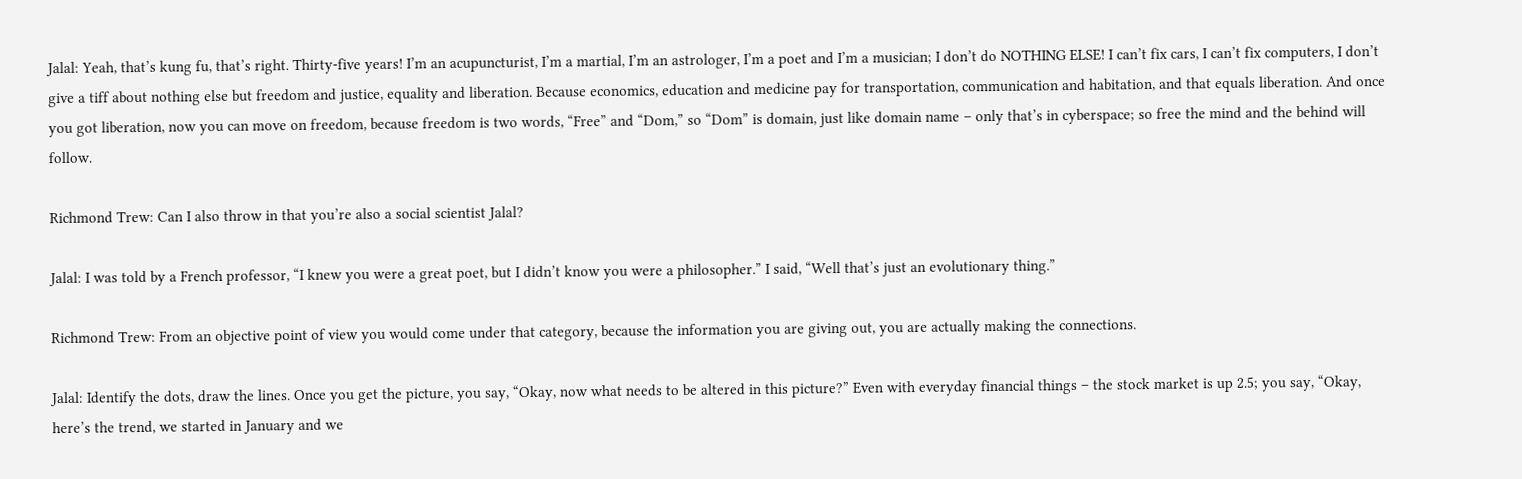Jalal: Yeah, that’s kung fu, that’s right. Thirty-five years! I’m an acupuncturist, I’m a martial, I’m an astrologer, I’m a poet and I’m a musician; I don’t do NOTHING ELSE! I can’t fix cars, I can’t fix computers, I don’t give a tiff about nothing else but freedom and justice, equality and liberation. Because economics, education and medicine pay for transportation, communication and habitation, and that equals liberation. And once you got liberation, now you can move on freedom, because freedom is two words, “Free” and “Dom,” so “Dom” is domain, just like domain name – only that’s in cyberspace; so free the mind and the behind will follow.

Richmond Trew: Can I also throw in that you’re also a social scientist Jalal?

Jalal: I was told by a French professor, “I knew you were a great poet, but I didn’t know you were a philosopher.” I said, “Well that’s just an evolutionary thing.”

Richmond Trew: From an objective point of view you would come under that category, because the information you are giving out, you are actually making the connections.

Jalal: Identify the dots, draw the lines. Once you get the picture, you say, “Okay, now what needs to be altered in this picture?” Even with everyday financial things – the stock market is up 2.5; you say, “Okay, here’s the trend, we started in January and we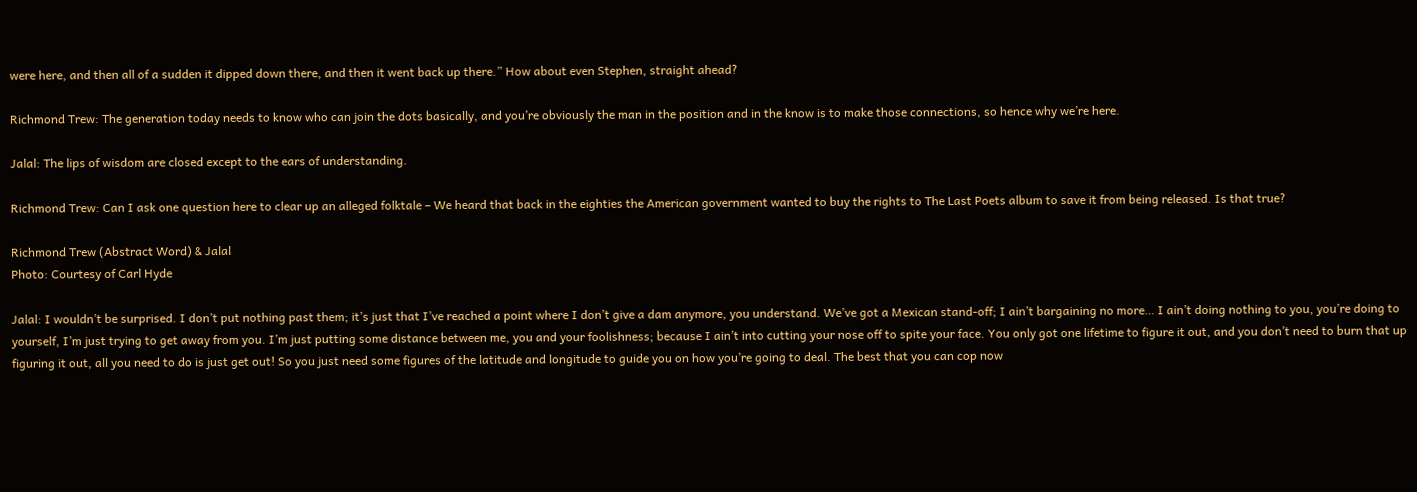were here, and then all of a sudden it dipped down there, and then it went back up there.” How about even Stephen, straight ahead?

Richmond Trew: The generation today needs to know who can join the dots basically, and you’re obviously the man in the position and in the know is to make those connections, so hence why we’re here.

Jalal: The lips of wisdom are closed except to the ears of understanding.

Richmond Trew: Can I ask one question here to clear up an alleged folktale – We heard that back in the eighties the American government wanted to buy the rights to The Last Poets album to save it from being released. Is that true?

Richmond Trew (Abstract Word) & Jalal
Photo: Courtesy of Carl Hyde

Jalal: I wouldn’t be surprised. I don’t put nothing past them; it’s just that I’ve reached a point where I don’t give a dam anymore, you understand. We’ve got a Mexican stand-off; I ain’t bargaining no more… I ain’t doing nothing to you, you’re doing to yourself, I’m just trying to get away from you. I’m just putting some distance between me, you and your foolishness; because I ain’t into cutting your nose off to spite your face. You only got one lifetime to figure it out, and you don’t need to burn that up figuring it out, all you need to do is just get out! So you just need some figures of the latitude and longitude to guide you on how you’re going to deal. The best that you can cop now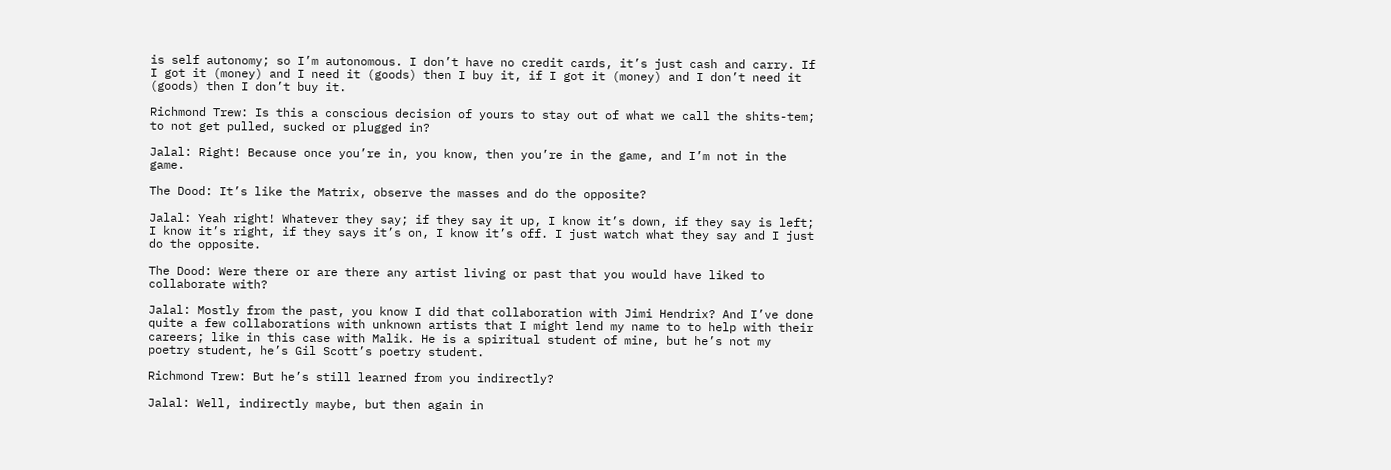is self autonomy; so I’m autonomous. I don’t have no credit cards, it’s just cash and carry. If I got it (money) and I need it (goods) then I buy it, if I got it (money) and I don’t need it (goods) then I don’t buy it.

Richmond Trew: Is this a conscious decision of yours to stay out of what we call the shits-tem; to not get pulled, sucked or plugged in?

Jalal: Right! Because once you’re in, you know, then you’re in the game, and I’m not in the game.

The Dood: It’s like the Matrix, observe the masses and do the opposite?

Jalal: Yeah right! Whatever they say; if they say it up, I know it’s down, if they say is left; I know it’s right, if they says it’s on, I know it’s off. I just watch what they say and I just do the opposite.

The Dood: Were there or are there any artist living or past that you would have liked to collaborate with?

Jalal: Mostly from the past, you know I did that collaboration with Jimi Hendrix? And I’ve done quite a few collaborations with unknown artists that I might lend my name to to help with their careers; like in this case with Malik. He is a spiritual student of mine, but he’s not my poetry student, he’s Gil Scott’s poetry student.

Richmond Trew: But he’s still learned from you indirectly?

Jalal: Well, indirectly maybe, but then again in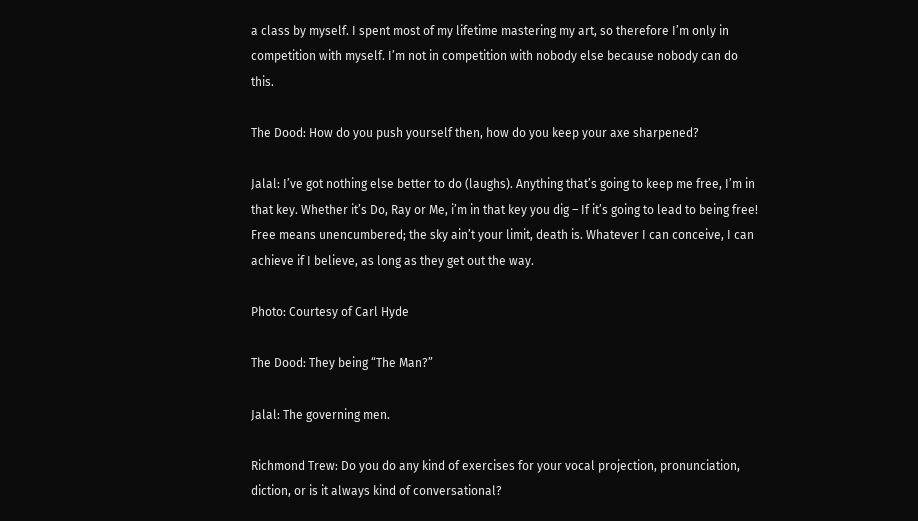a class by myself. I spent most of my lifetime mastering my art, so therefore I’m only in competition with myself. I’m not in competition with nobody else because nobody can do this.

The Dood: How do you push yourself then, how do you keep your axe sharpened?

Jalal: I’ve got nothing else better to do (laughs). Anything that’s going to keep me free, I’m in that key. Whether it’s Do, Ray or Me, i’m in that key you dig – If it’s going to lead to being free! Free means unencumbered; the sky ain’t your limit, death is. Whatever I can conceive, I can achieve if I believe, as long as they get out the way.

Photo: Courtesy of Carl Hyde

The Dood: They being “The Man?”

Jalal: The governing men.

Richmond Trew: Do you do any kind of exercises for your vocal projection, pronunciation, diction, or is it always kind of conversational?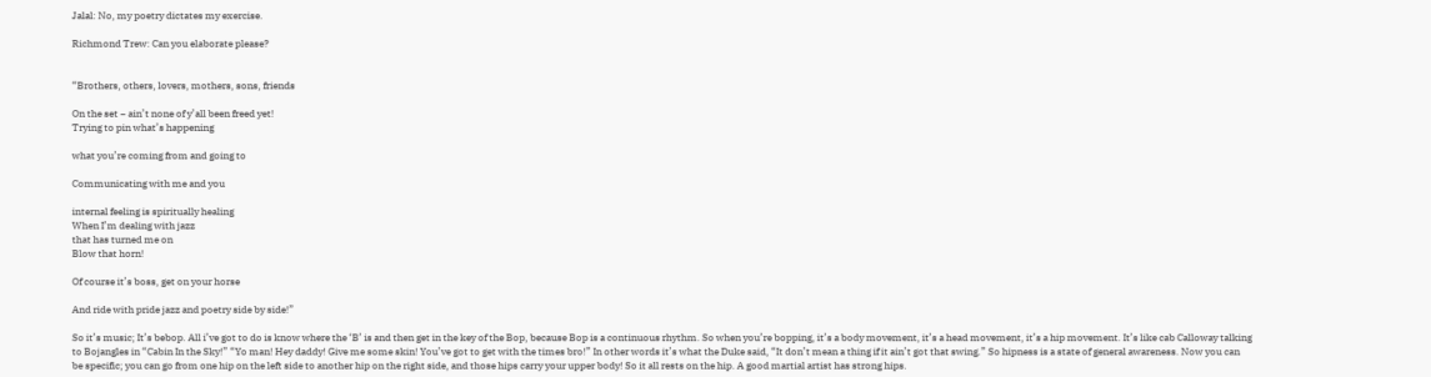Jalal: No, my poetry dictates my exercise.

Richmond Trew: Can you elaborate please?


“Brothers, others, lovers, mothers, sons, friends

On the set − ain’t none of y’all been freed yet!
Trying to pin what’s happening

what you’re coming from and going to

Communicating with me and you

internal feeling is spiritually healing
When I’m dealing with jazz
that has turned me on
Blow that horn!

Of course it’s boss, get on your horse

And ride with pride jazz and poetry side by side!”

So it’s music; It’s bebop. All i’ve got to do is know where the ‘B’ is and then get in the key of the Bop, because Bop is a continuous rhythm. So when you’re bopping, it’s a body movement, it’s a head movement, it’s a hip movement. It’s like cab Calloway talking to Bojangles in “Cabin In the Sky!” “Yo man! Hey daddy! Give me some skin! You’ve got to get with the times bro!” In other words it’s what the Duke said, “It don’t mean a thing if it ain’t got that swing.” So hipness is a state of general awareness. Now you can be specific; you can go from one hip on the left side to another hip on the right side, and those hips carry your upper body! So it all rests on the hip. A good martial artist has strong hips.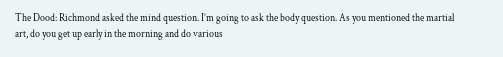The Dood: Richmond asked the mind question. I’m going to ask the body question. As you mentioned the martial art, do you get up early in the morning and do various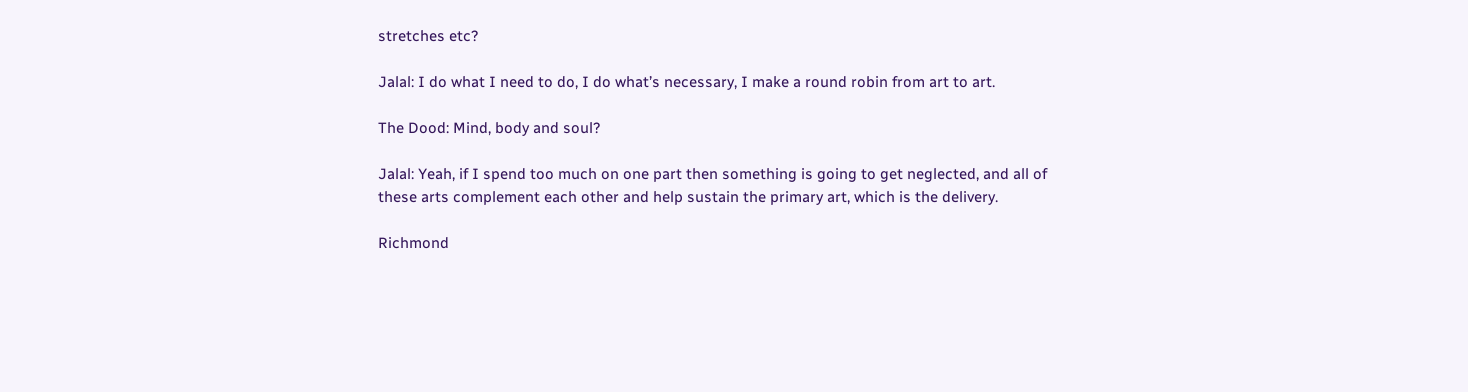stretches etc?

Jalal: I do what I need to do, I do what’s necessary, I make a round robin from art to art.

The Dood: Mind, body and soul?

Jalal: Yeah, if I spend too much on one part then something is going to get neglected, and all of these arts complement each other and help sustain the primary art, which is the delivery.

Richmond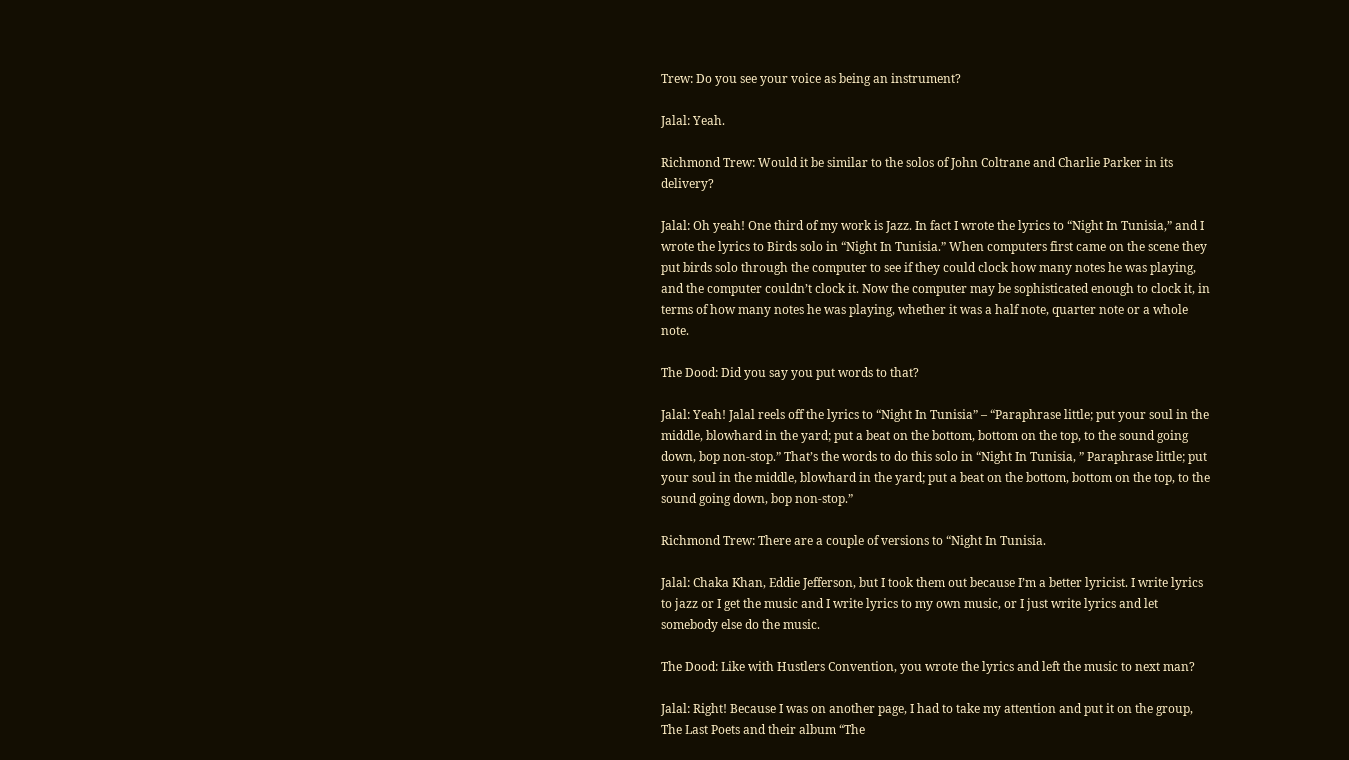Trew: Do you see your voice as being an instrument?

Jalal: Yeah.

Richmond Trew: Would it be similar to the solos of John Coltrane and Charlie Parker in its delivery?

Jalal: Oh yeah! One third of my work is Jazz. In fact I wrote the lyrics to “Night In Tunisia,” and I wrote the lyrics to Birds solo in “Night In Tunisia.” When computers first came on the scene they put birds solo through the computer to see if they could clock how many notes he was playing, and the computer couldn’t clock it. Now the computer may be sophisticated enough to clock it, in terms of how many notes he was playing, whether it was a half note, quarter note or a whole note.

The Dood: Did you say you put words to that?

Jalal: Yeah! Jalal reels off the lyrics to “Night In Tunisia” – “Paraphrase little; put your soul in the middle, blowhard in the yard; put a beat on the bottom, bottom on the top, to the sound going down, bop non-stop.” That’s the words to do this solo in “Night In Tunisia, ” Paraphrase little; put your soul in the middle, blowhard in the yard; put a beat on the bottom, bottom on the top, to the sound going down, bop non-stop.”

Richmond Trew: There are a couple of versions to “Night In Tunisia.

Jalal: Chaka Khan, Eddie Jefferson, but I took them out because I’m a better lyricist. I write lyrics to jazz or I get the music and I write lyrics to my own music, or I just write lyrics and let somebody else do the music.

The Dood: Like with Hustlers Convention, you wrote the lyrics and left the music to next man?

Jalal: Right! Because I was on another page, I had to take my attention and put it on the group, The Last Poets and their album “The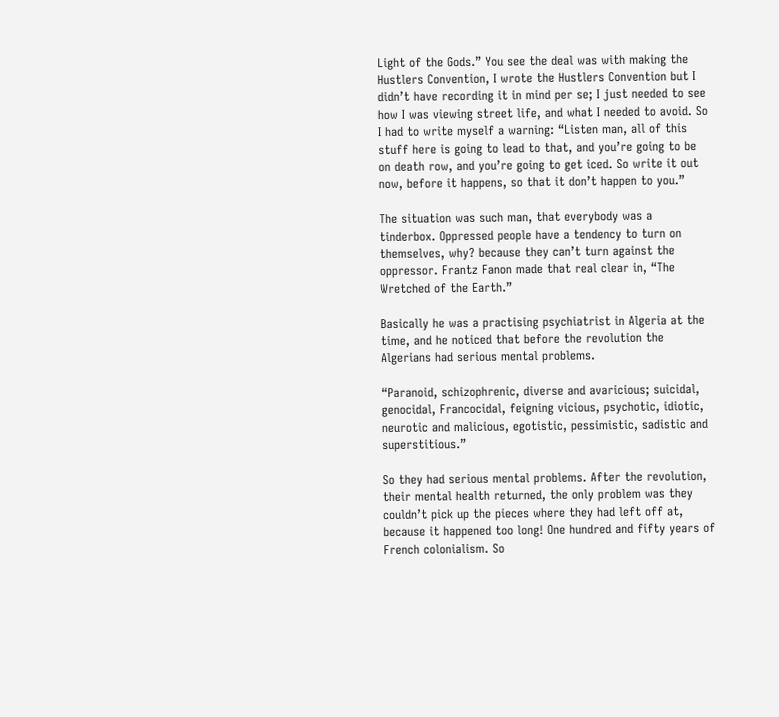Light of the Gods.” You see the deal was with making the Hustlers Convention, I wrote the Hustlers Convention but I didn’t have recording it in mind per se; I just needed to see how I was viewing street life, and what I needed to avoid. So I had to write myself a warning: “Listen man, all of this stuff here is going to lead to that, and you’re going to be on death row, and you’re going to get iced. So write it out now, before it happens, so that it don’t happen to you.”

The situation was such man, that everybody was a tinderbox. Oppressed people have a tendency to turn on themselves, why? because they can’t turn against the oppressor. Frantz Fanon made that real clear in, “The Wretched of the Earth.”

Basically he was a practising psychiatrist in Algeria at the time, and he noticed that before the revolution the Algerians had serious mental problems.

“Paranoid, schizophrenic, diverse and avaricious; suicidal, genocidal, Francocidal, feigning vicious, psychotic, idiotic, neurotic and malicious, egotistic, pessimistic, sadistic and superstitious.”

So they had serious mental problems. After the revolution, their mental health returned, the only problem was they couldn’t pick up the pieces where they had left off at, because it happened too long! One hundred and fifty years of French colonialism. So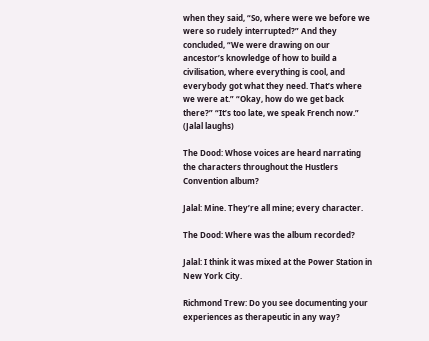when they said, “So, where were we before we were so rudely interrupted?” And they concluded, “We were drawing on our ancestor’s knowledge of how to build a civilisation, where everything is cool, and everybody got what they need. That’s where we were at.” “Okay, how do we get back there?” “It’s too late, we speak French now.” (Jalal laughs)

The Dood: Whose voices are heard narrating the characters throughout the Hustlers Convention album?

Jalal: Mine. They’re all mine; every character.

The Dood: Where was the album recorded?

Jalal: I think it was mixed at the Power Station in New York City.

Richmond Trew: Do you see documenting your experiences as therapeutic in any way?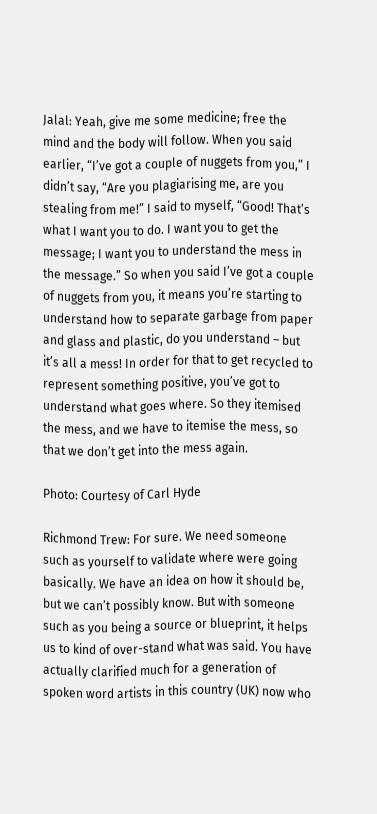Jalal: Yeah, give me some medicine; free the mind and the body will follow. When you said earlier, “I’ve got a couple of nuggets from you,” I didn’t say, “Are you plagiarising me, are you stealing from me!” I said to myself, “Good! That’s what I want you to do. I want you to get the message; I want you to understand the mess in the message.” So when you said I’ve got a couple of nuggets from you, it means you’re starting to understand how to separate garbage from paper and glass and plastic, do you understand – but it’s all a mess! In order for that to get recycled to represent something positive, you’ve got to understand what goes where. So they itemised the mess, and we have to itemise the mess, so that we don’t get into the mess again.

Photo: Courtesy of Carl Hyde

Richmond Trew: For sure. We need someone such as yourself to validate where were going basically. We have an idea on how it should be, but we can’t possibly know. But with someone such as you being a source or blueprint, it helps us to kind of over-stand what was said. You have actually clarified much for a generation of spoken word artists in this country (UK) now who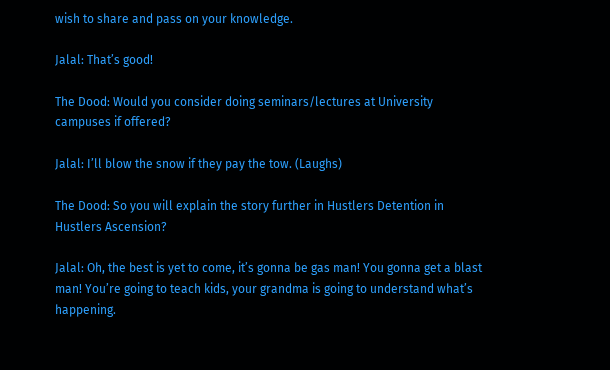wish to share and pass on your knowledge.

Jalal: That’s good!

The Dood: Would you consider doing seminars/lectures at University campuses if offered?

Jalal: I’ll blow the snow if they pay the tow. (Laughs)

The Dood: So you will explain the story further in Hustlers Detention in Hustlers Ascension?

Jalal: Oh, the best is yet to come, it’s gonna be gas man! You gonna get a blast man! You’re going to teach kids, your grandma is going to understand what’s happening.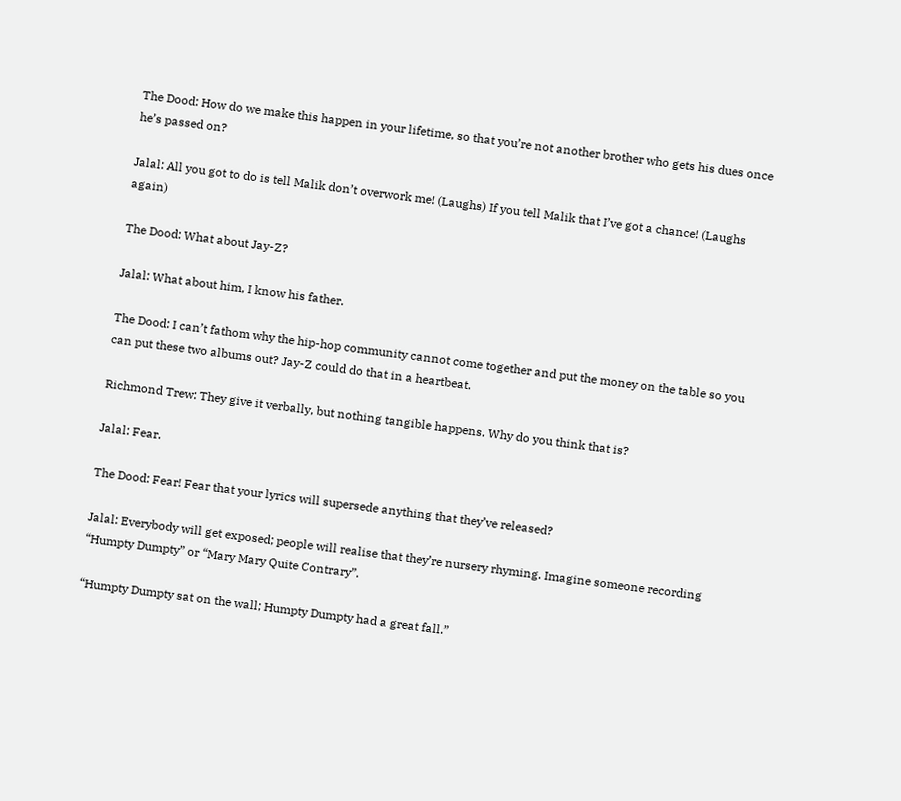The Dood: How do we make this happen in your lifetime, so that you’re not another brother who gets his dues once he’s passed on?

Jalal: All you got to do is tell Malik don’t overwork me! (Laughs) If you tell Malik that I’ve got a chance! (Laughs again)

The Dood: What about Jay-Z?

Jalal: What about him, I know his father.

The Dood: I can’t fathom why the hip-hop community cannot come together and put the money on the table so you can put these two albums out? Jay-Z could do that in a heartbeat.

Richmond Trew: They give it verbally, but nothing tangible happens. Why do you think that is?

Jalal: Fear.

The Dood: Fear! Fear that your lyrics will supersede anything that they’ve released?

Jalal: Everybody will get exposed; people will realise that they’re nursery rhyming. Imagine someone recording “Humpty Dumpty” or “Mary Mary Quite Contrary”.

“Humpty Dumpty sat on the wall; Humpty Dumpty had a great fall.”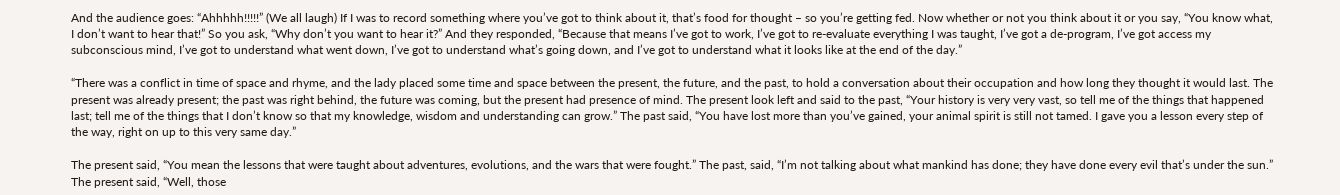And the audience goes: “Ahhhhh!!!!!” (We all laugh) If I was to record something where you’ve got to think about it, that’s food for thought – so you’re getting fed. Now whether or not you think about it or you say, “You know what, I don’t want to hear that!” So you ask, “Why don’t you want to hear it?” And they responded, “Because that means I’ve got to work, I’ve got to re-evaluate everything I was taught, I’ve got a de-program, I’ve got access my subconscious mind, I’ve got to understand what went down, I’ve got to understand what’s going down, and I’ve got to understand what it looks like at the end of the day.”

“There was a conflict in time of space and rhyme, and the lady placed some time and space between the present, the future, and the past, to hold a conversation about their occupation and how long they thought it would last. The present was already present; the past was right behind, the future was coming, but the present had presence of mind. The present look left and said to the past, “Your history is very very vast, so tell me of the things that happened last; tell me of the things that I don’t know so that my knowledge, wisdom and understanding can grow.” The past said, “You have lost more than you’ve gained, your animal spirit is still not tamed. I gave you a lesson every step of the way, right on up to this very same day.”

The present said, “You mean the lessons that were taught about adventures, evolutions, and the wars that were fought.” The past, said, “I’m not talking about what mankind has done; they have done every evil that’s under the sun.” The present said, “Well, those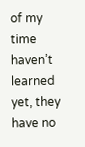of my time haven’t learned yet, they have no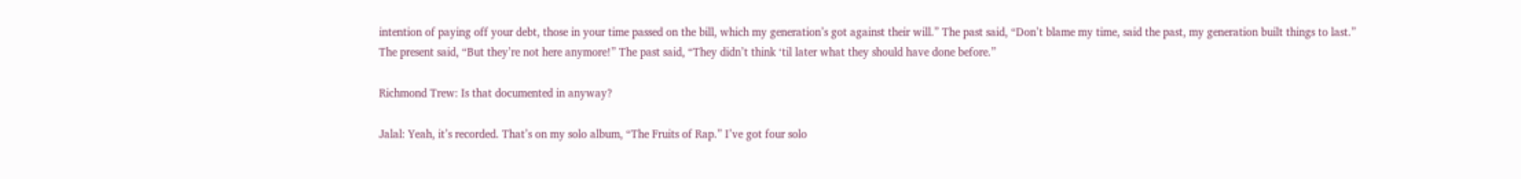intention of paying off your debt, those in your time passed on the bill, which my generation’s got against their will.” The past said, “Don’t blame my time, said the past, my generation built things to last.” The present said, “But they’re not here anymore!” The past said, “They didn’t think ‘til later what they should have done before.”

Richmond Trew: Is that documented in anyway?

Jalal: Yeah, it’s recorded. That’s on my solo album, “The Fruits of Rap.” I’ve got four solo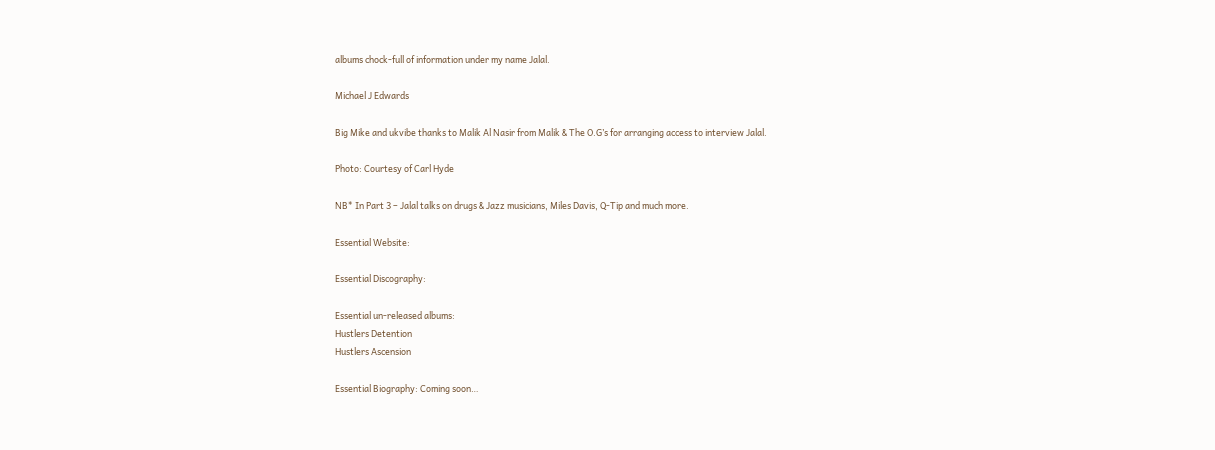albums chock-full of information under my name Jalal.

Michael J Edwards

Big Mike and ukvibe thanks to Malik Al Nasir from Malik & The O.G’s for arranging access to interview Jalal.

Photo: Courtesy of Carl Hyde

NB* In Part 3 – Jalal talks on drugs & Jazz musicians, Miles Davis, Q-Tip and much more.

Essential Website:

Essential Discography:

Essential un-released albums:
Hustlers Detention
Hustlers Ascension

Essential Biography: Coming soon…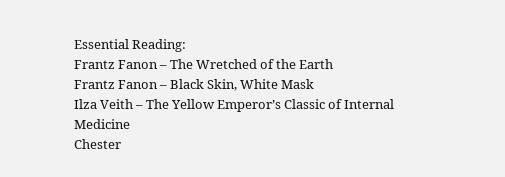Essential Reading:
Frantz Fanon – The Wretched of the Earth
Frantz Fanon – Black Skin, White Mask
Ilza Veith – The Yellow Emperor’s Classic of Internal Medicine
Chester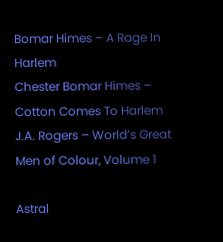Bomar Himes – A Rage In Harlem
Chester Bomar Himes – Cotton Comes To Harlem
J.A. Rogers – World’s Great Men of Colour, Volume 1

Astral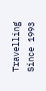Travelling Since 1993